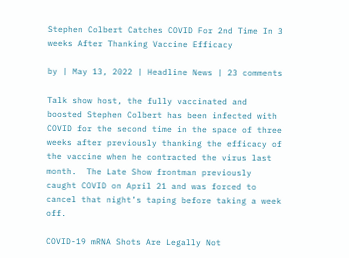Stephen Colbert Catches COVID For 2nd Time In 3 weeks After Thanking Vaccine Efficacy

by | May 13, 2022 | Headline News | 23 comments

Talk show host, the fully vaccinated and boosted Stephen Colbert has been infected with COVID for the second time in the space of three weeks after previously thanking the efficacy of the vaccine when he contracted the virus last month.  The Late Show frontman previously caught COVID on April 21 and was forced to cancel that night’s taping before taking a week off.

COVID-19 mRNA Shots Are Legally Not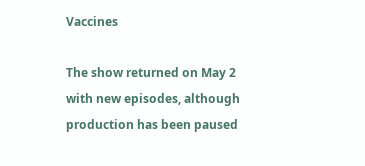Vaccines

The show returned on May 2 with new episodes, although production has been paused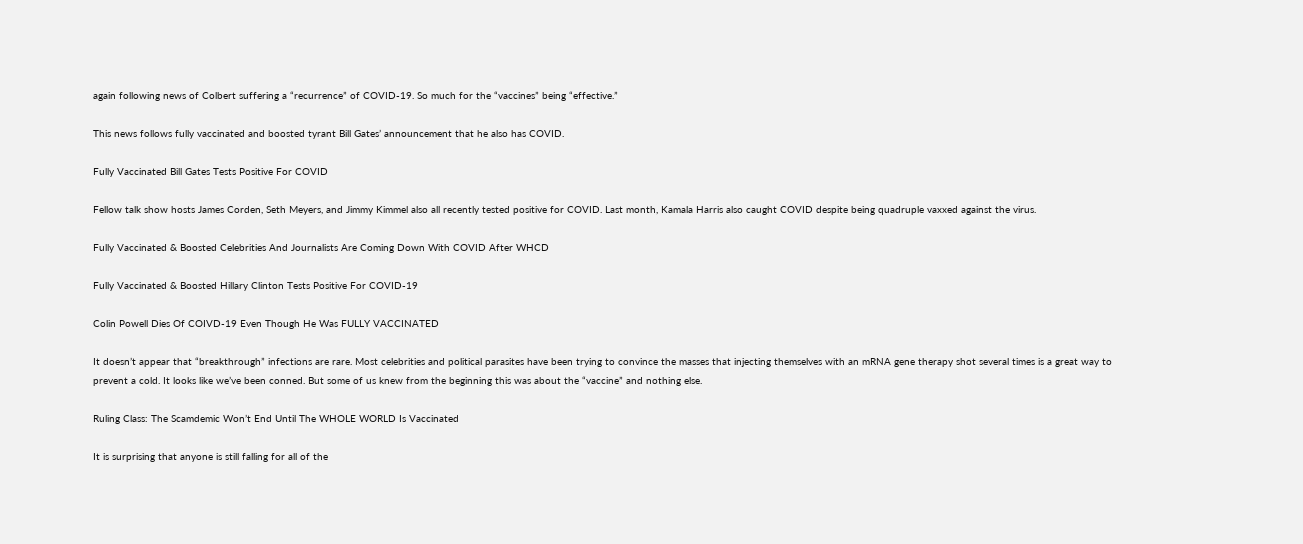again following news of Colbert suffering a “recurrence” of COVID-19. So much for the “vaccines” being “effective.”

This news follows fully vaccinated and boosted tyrant Bill Gates’ announcement that he also has COVID.

Fully Vaccinated Bill Gates Tests Positive For COVID

Fellow talk show hosts James Corden, Seth Meyers, and Jimmy Kimmel also all recently tested positive for COVID. Last month, Kamala Harris also caught COVID despite being quadruple vaxxed against the virus.

Fully Vaccinated & Boosted Celebrities And Journalists Are Coming Down With COVID After WHCD

Fully Vaccinated & Boosted Hillary Clinton Tests Positive For COVID-19

Colin Powell Dies Of COIVD-19 Even Though He Was FULLY VACCINATED

It doesn’t appear that “breakthrough” infections are rare. Most celebrities and political parasites have been trying to convince the masses that injecting themselves with an mRNA gene therapy shot several times is a great way to prevent a cold. It looks like we’ve been conned. But some of us knew from the beginning this was about the “vaccine” and nothing else.

Ruling Class: The Scamdemic Won’t End Until The WHOLE WORLD Is Vaccinated

It is surprising that anyone is still falling for all of the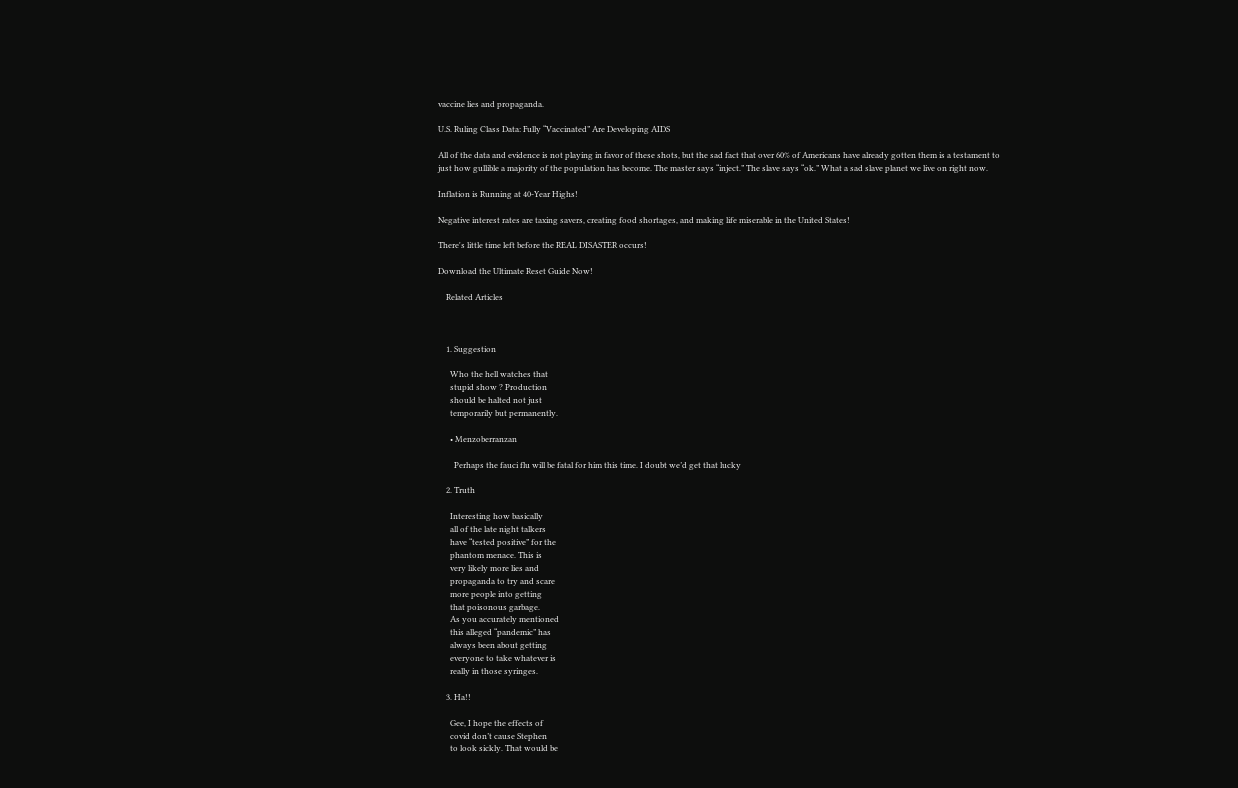vaccine lies and propaganda.

U.S. Ruling Class Data: Fully “Vaccinated” Are Developing AIDS

All of the data and evidence is not playing in favor of these shots, but the sad fact that over 60% of Americans have already gotten them is a testament to just how gullible a majority of the population has become. The master says “inject.” The slave says “ok.” What a sad slave planet we live on right now.

Inflation is Running at 40-Year Highs!

Negative interest rates are taxing savers, creating food shortages, and making life miserable in the United States!

There's little time left before the REAL DISASTER occurs!

Download the Ultimate Reset Guide Now!

    Related Articles



    1. Suggestion

      Who the hell watches that
      stupid show ? Production
      should be halted not just
      temporarily but permanently.

      • Menzoberranzan

        Perhaps the fauci flu will be fatal for him this time. I doubt we’d get that lucky

    2. Truth

      Interesting how basically
      all of the late night talkers
      have “tested positive” for the
      phantom menace. This is
      very likely more lies and
      propaganda to try and scare
      more people into getting
      that poisonous garbage.
      As you accurately mentioned
      this alleged “pandemic” has
      always been about getting
      everyone to take whatever is
      really in those syringes.

    3. Ha!!

      Gee, I hope the effects of
      covid don’t cause Stephen
      to look sickly. That would be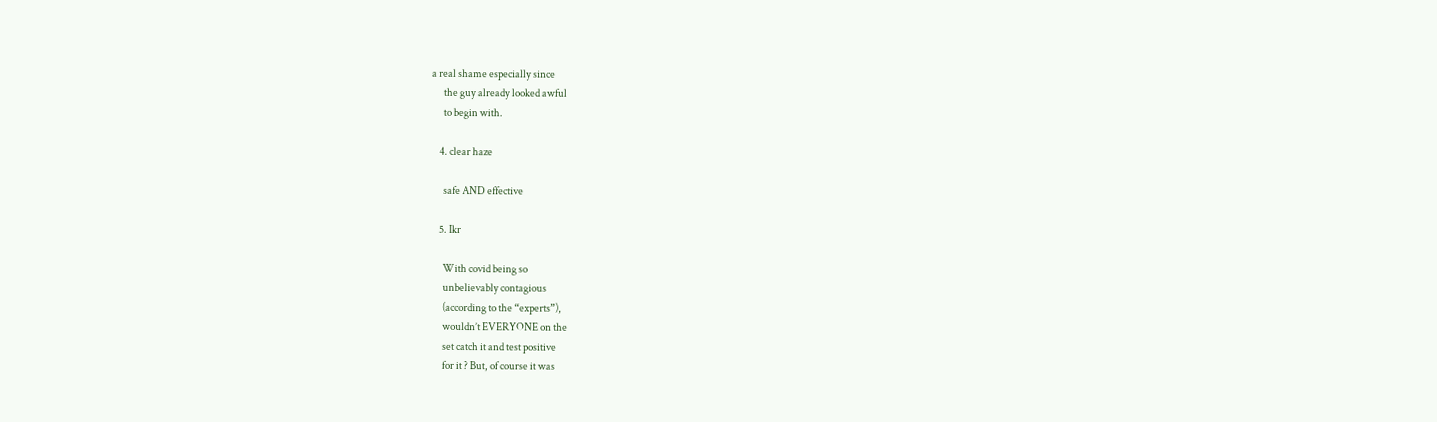a real shame especially since
      the guy already looked awful
      to begin with.

    4. clear haze

      safe AND effective

    5. Ikr

      With covid being so
      unbelievably contagious
      (according to the “experts”),
      wouldn’t EVERYONE on the
      set catch it and test positive
      for it ? But, of course it was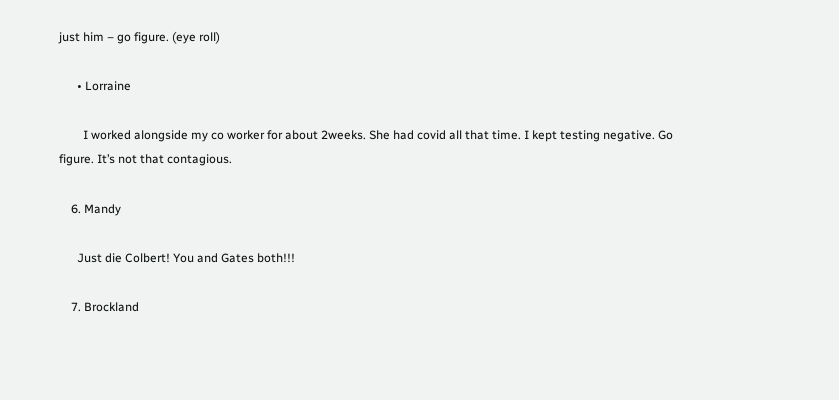just him – go figure. (eye roll)

      • Lorraine

        I worked alongside my co worker for about 2weeks. She had covid all that time. I kept testing negative. Go figure. It’s not that contagious.

    6. Mandy

      Just die Colbert! You and Gates both!!!

    7. Brockland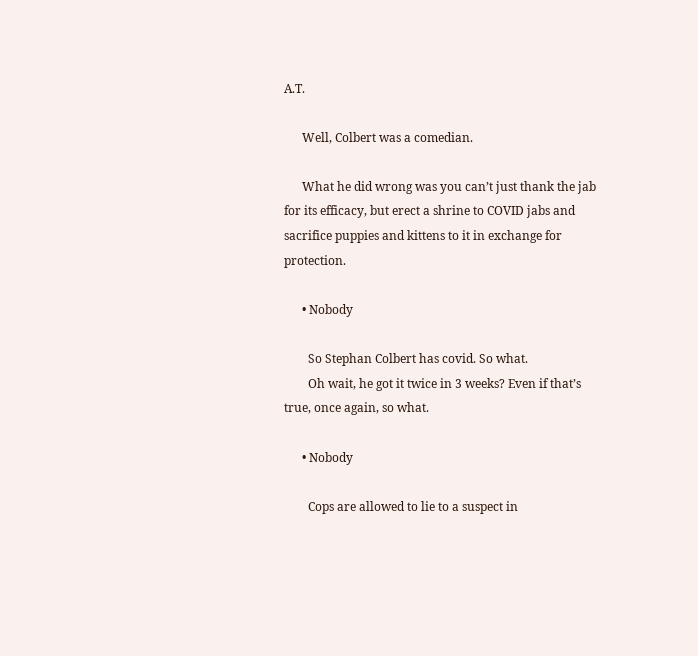A.T.

      Well, Colbert was a comedian.

      What he did wrong was you can’t just thank the jab for its efficacy, but erect a shrine to COVID jabs and sacrifice puppies and kittens to it in exchange for protection.

      • Nobody

        So Stephan Colbert has covid. So what.
        Oh wait, he got it twice in 3 weeks? Even if that’s true, once again, so what.

      • Nobody

        Cops are allowed to lie to a suspect in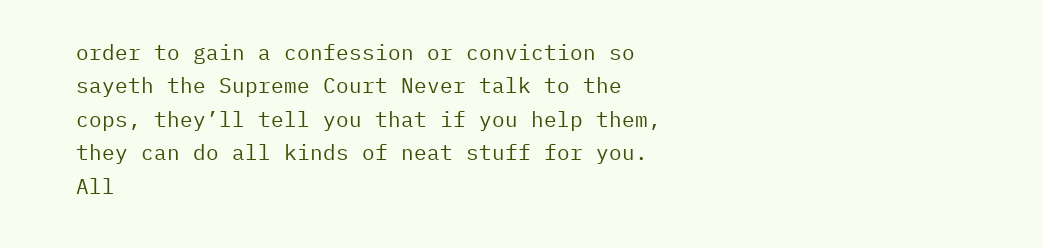order to gain a confession or conviction so sayeth the Supreme Court Never talk to the cops, they’ll tell you that if you help them, they can do all kinds of neat stuff for you. All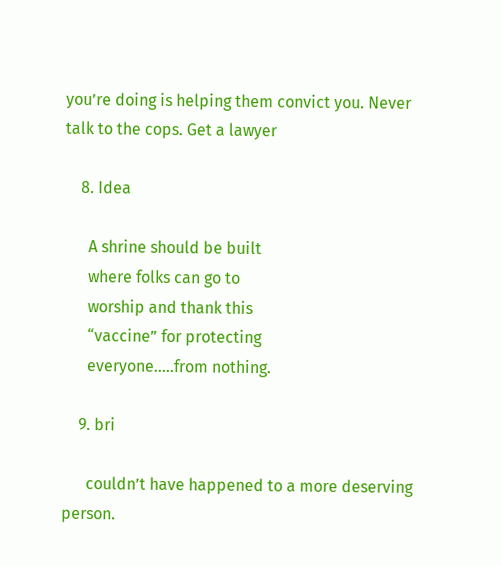you’re doing is helping them convict you. Never talk to the cops. Get a lawyer

    8. Idea

      A shrine should be built
      where folks can go to
      worship and thank this
      “vaccine” for protecting
      everyone…..from nothing.

    9. bri

      couldn’t have happened to a more deserving person.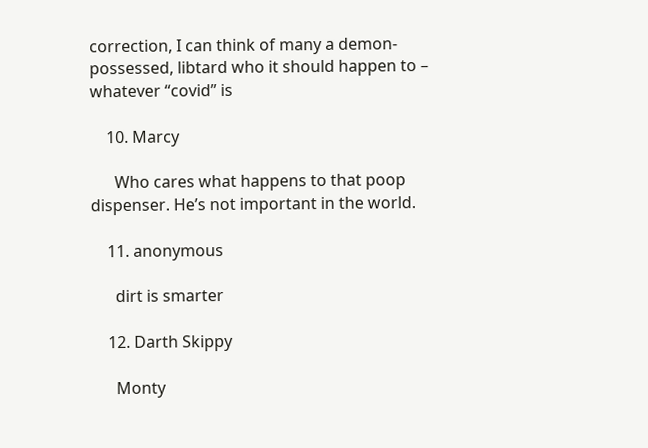correction, I can think of many a demon-possessed, libtard who it should happen to – whatever “covid” is

    10. Marcy

      Who cares what happens to that poop dispenser. He’s not important in the world.

    11. anonymous

      dirt is smarter

    12. Darth Skippy

      Monty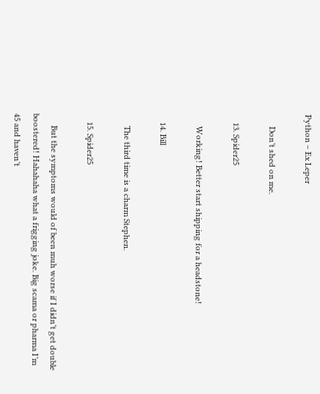Python – Ex Leper

      Don’t shed on me.

    13. Spider25

      Working! Better start shipping for a headstone!

    14. Bill

      The third time is a charm Stephen.

    15. Spider25

      But the symptoms would of been muh worse if I didn’t get double boostered! Hahahaha what a frigging joke. Big scama or pharma I’m 45 and haven’t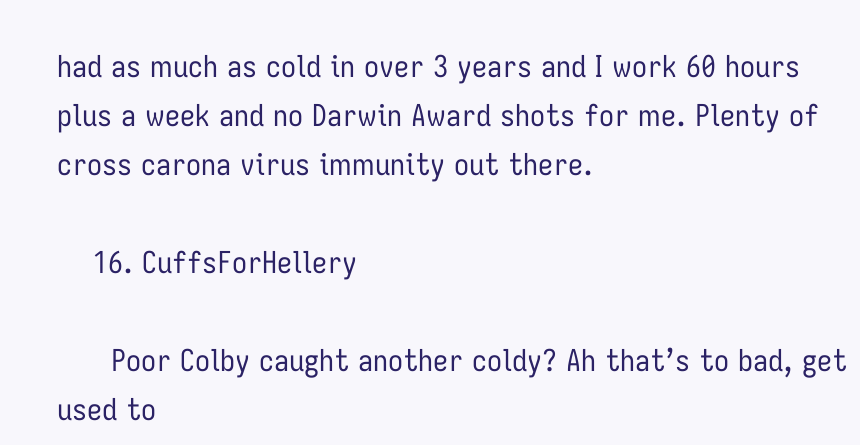had as much as cold in over 3 years and I work 60 hours plus a week and no Darwin Award shots for me. Plenty of cross carona virus immunity out there.

    16. CuffsForHellery

      Poor Colby caught another coldy? Ah that’s to bad, get used to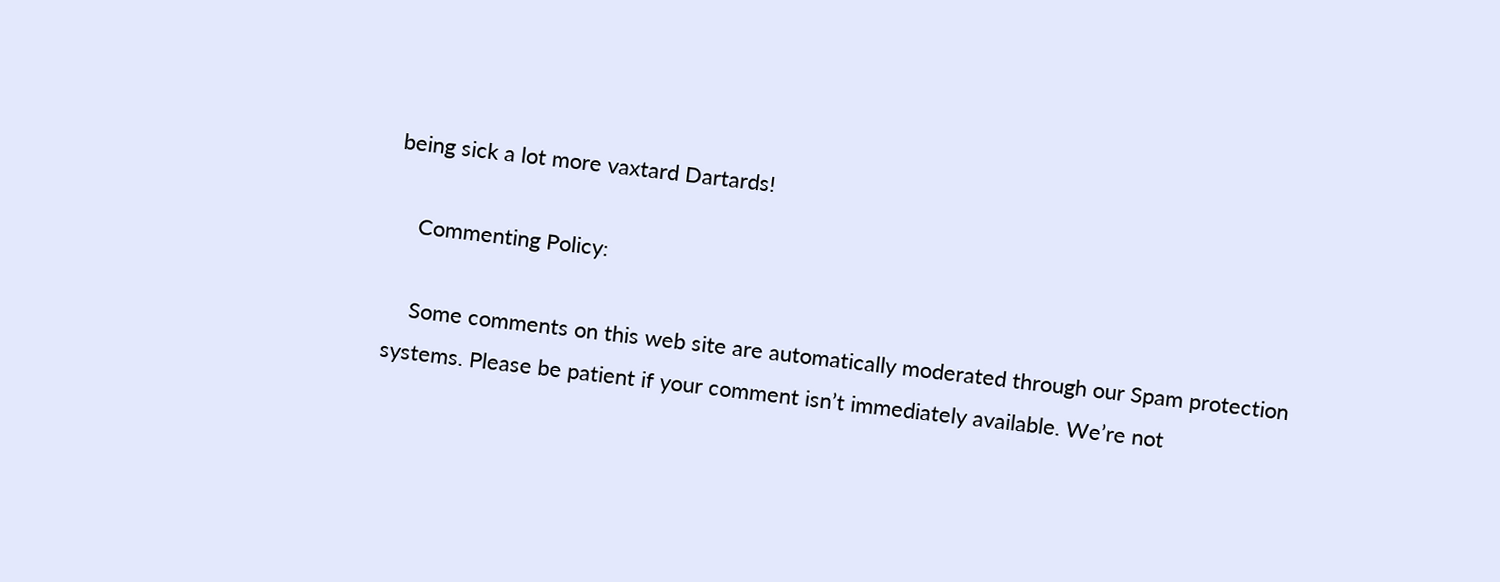being sick a lot more vaxtard Dartards!

    Commenting Policy:

    Some comments on this web site are automatically moderated through our Spam protection systems. Please be patient if your comment isn’t immediately available. We’re not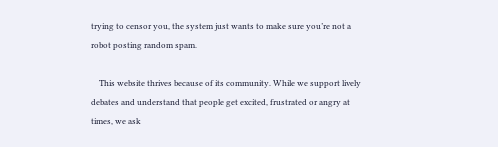trying to censor you, the system just wants to make sure you’re not a robot posting random spam.

    This website thrives because of its community. While we support lively debates and understand that people get excited, frustrated or angry at times, we ask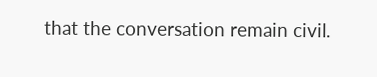that the conversation remain civil.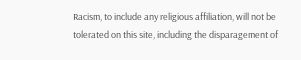Racism, to include any religious affiliation, will not be tolerated on this site, including the disparagement of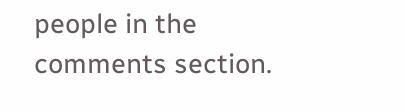people in the comments section.